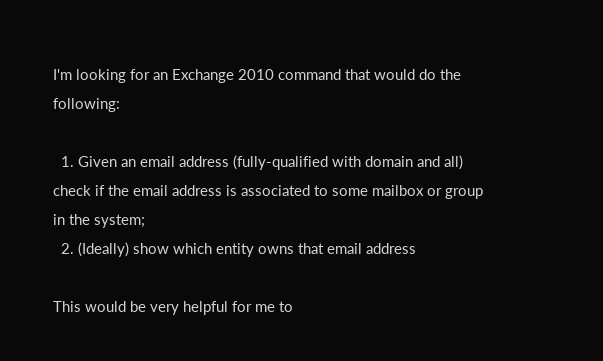I'm looking for an Exchange 2010 command that would do the following:

  1. Given an email address (fully-qualified with domain and all) check if the email address is associated to some mailbox or group in the system;
  2. (Ideally) show which entity owns that email address

This would be very helpful for me to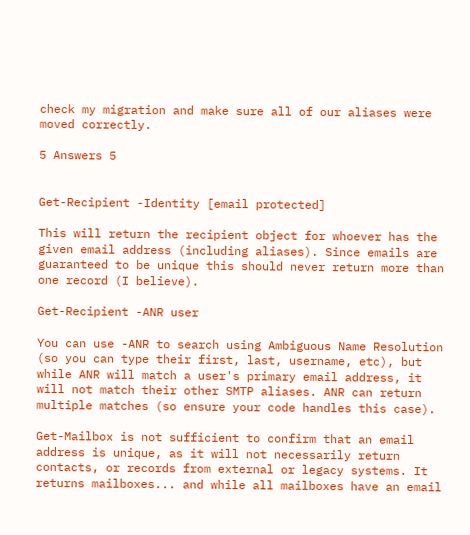check my migration and make sure all of our aliases were moved correctly.

5 Answers 5


Get-Recipient -Identity [email protected]

This will return the recipient object for whoever has the given email address (including aliases). Since emails are guaranteed to be unique this should never return more than one record (I believe).

Get-Recipient -ANR user

You can use -ANR to search using Ambiguous Name Resolution (so you can type their first, last, username, etc), but while ANR will match a user's primary email address, it will not match their other SMTP aliases. ANR can return multiple matches (so ensure your code handles this case).

Get-Mailbox is not sufficient to confirm that an email address is unique, as it will not necessarily return contacts, or records from external or legacy systems. It returns mailboxes... and while all mailboxes have an email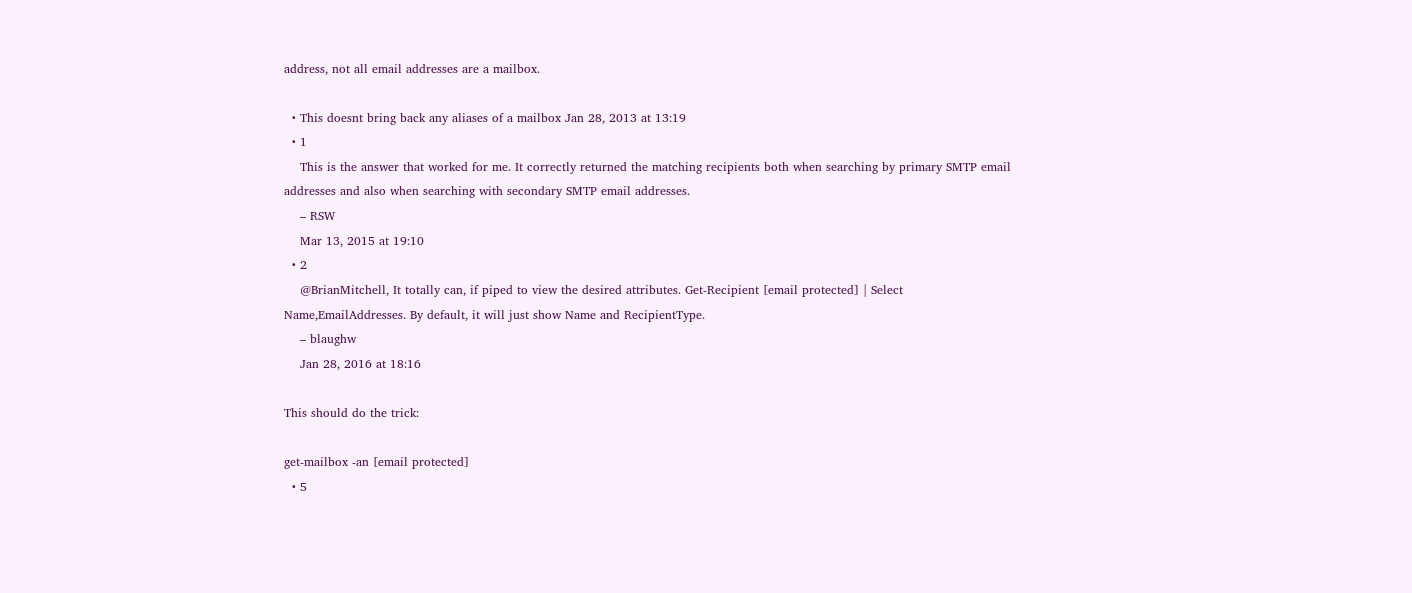address, not all email addresses are a mailbox.

  • This doesnt bring back any aliases of a mailbox Jan 28, 2013 at 13:19
  • 1
    This is the answer that worked for me. It correctly returned the matching recipients both when searching by primary SMTP email addresses and also when searching with secondary SMTP email addresses.
    – RSW
    Mar 13, 2015 at 19:10
  • 2
    @BrianMitchell, It totally can, if piped to view the desired attributes. Get-Recipient [email protected] | Select Name,EmailAddresses. By default, it will just show Name and RecipientType.
    – blaughw
    Jan 28, 2016 at 18:16

This should do the trick:

get-mailbox -an [email protected]
  • 5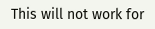This will not work for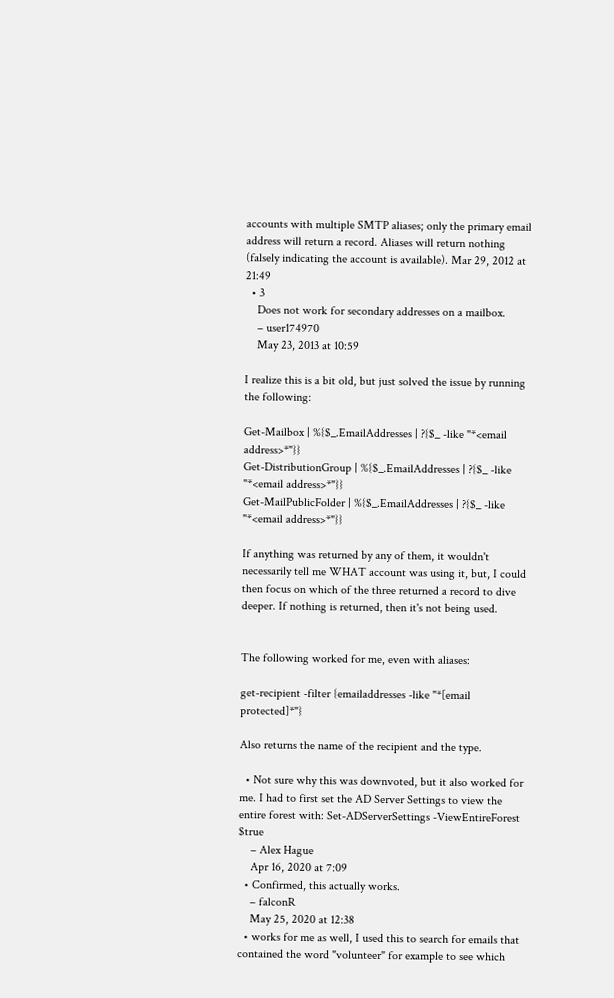accounts with multiple SMTP aliases; only the primary email address will return a record. Aliases will return nothing (falsely indicating the account is available). Mar 29, 2012 at 21:49
  • 3
    Does not work for secondary addresses on a mailbox.
    – user174970
    May 23, 2013 at 10:59

I realize this is a bit old, but just solved the issue by running the following:

Get-Mailbox | %{$_.EmailAddresses | ?{$_ -like "*<email address>*"}}
Get-DistributionGroup | %{$_.EmailAddresses | ?{$_ -like "*<email address>*"}}
Get-MailPublicFolder | %{$_.EmailAddresses | ?{$_ -like "*<email address>*"}}

If anything was returned by any of them, it wouldn't necessarily tell me WHAT account was using it, but, I could then focus on which of the three returned a record to dive deeper. If nothing is returned, then it's not being used.


The following worked for me, even with aliases:

get-recipient -filter {emailaddresses -like "*[email protected]*"}

Also returns the name of the recipient and the type.

  • Not sure why this was downvoted, but it also worked for me. I had to first set the AD Server Settings to view the entire forest with: Set-ADServerSettings -ViewEntireForest $true
    – Alex Hague
    Apr 16, 2020 at 7:09
  • Confirmed, this actually works.
    – falconR
    May 25, 2020 at 12:38
  • works for me as well, I used this to search for emails that contained the word "volunteer" for example to see which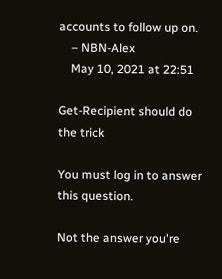accounts to follow up on.
    – NBN-Alex
    May 10, 2021 at 22:51

Get-Recipient should do the trick

You must log in to answer this question.

Not the answer you're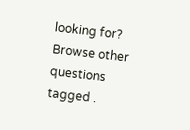looking for? Browse other questions tagged .